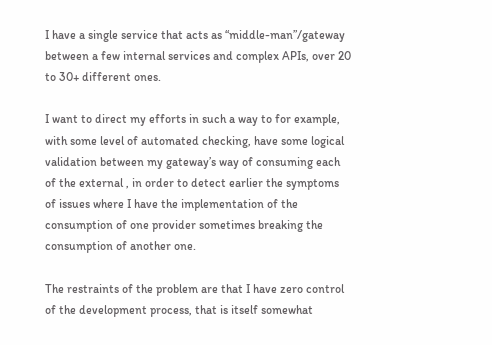I have a single service that acts as “middle-man”/gateway between a few internal services and complex APIs, over 20 to 30+ different ones.

I want to direct my efforts in such a way to for example, with some level of automated checking, have some logical validation between my gateway’s way of consuming each of the external , in order to detect earlier the symptoms of issues where I have the implementation of the consumption of one provider sometimes breaking the consumption of another one.

The restraints of the problem are that I have zero control of the development process, that is itself somewhat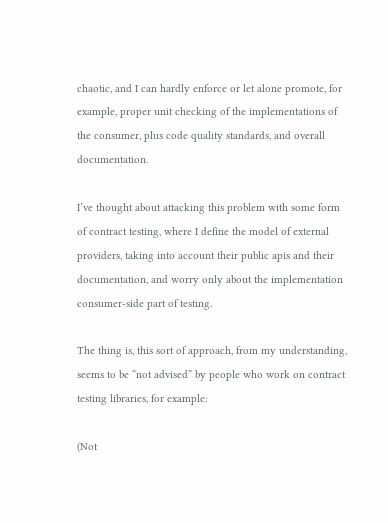chaotic, and I can hardly enforce or let alone promote, for example, proper unit checking of the implementations of the consumer, plus code quality standards, and overall documentation.

I’ve thought about attacking this problem with some form of contract testing, where I define the model of external providers, taking into account their public apis and their documentation, and worry only about the implementation consumer-side part of testing.

The thing is, this sort of approach, from my understanding, seems to be “not advised” by people who work on contract testing libraries, for example:

(Not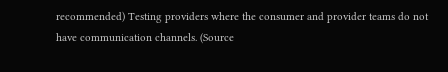recommended) Testing providers where the consumer and provider teams do not have communication channels. (Source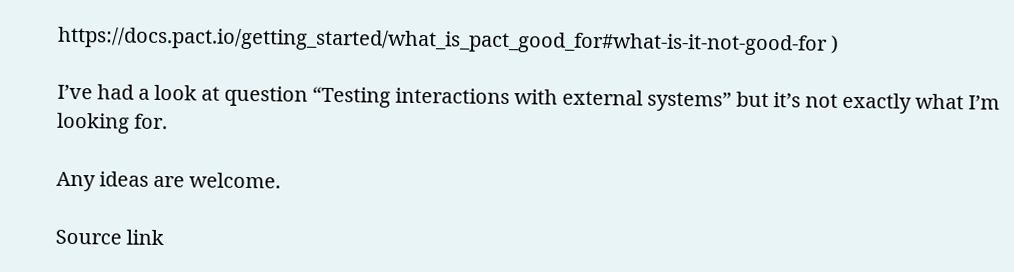https://docs.pact.io/getting_started/what_is_pact_good_for#what-is-it-not-good-for )

I’ve had a look at question “Testing interactions with external systems” but it’s not exactly what I’m looking for.

Any ideas are welcome.

Source link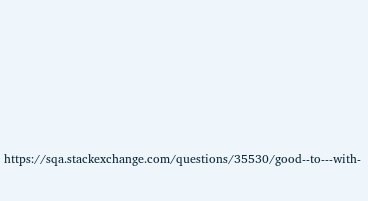https://sqa.stackexchange.com/questions/35530/good--to---with-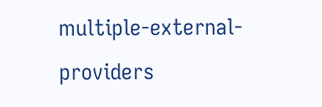multiple-external-providers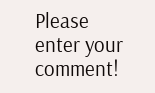Please enter your comment!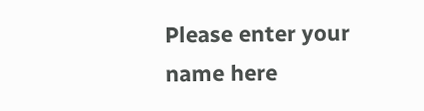Please enter your name here